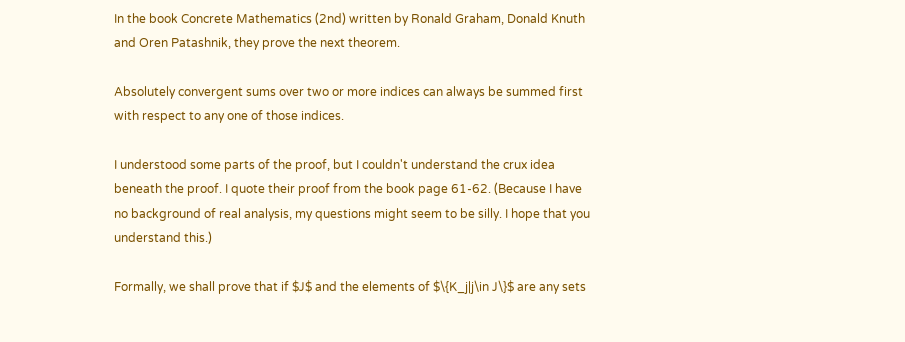In the book Concrete Mathematics (2nd) written by Ronald Graham, Donald Knuth and Oren Patashnik, they prove the next theorem.

Absolutely convergent sums over two or more indices can always be summed first with respect to any one of those indices.

I understood some parts of the proof, but I couldn't understand the crux idea beneath the proof. I quote their proof from the book page 61-62. (Because I have no background of real analysis, my questions might seem to be silly. I hope that you understand this.)

Formally, we shall prove that if $J$ and the elements of $\{K_j|j\in J\}$ are any sets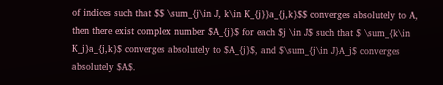of indices such that $$ \sum_{j\in J, k\in K_{j}}a_{j,k}$$ converges absolutely to A, then there exist complex number $A_{j}$ for each $j \in J$ such that $ \sum_{k\in K_j}a_{j,k}$ converges absolutely to $A_{j}$, and $\sum_{j\in J}A_j$ converges absolutely $A$.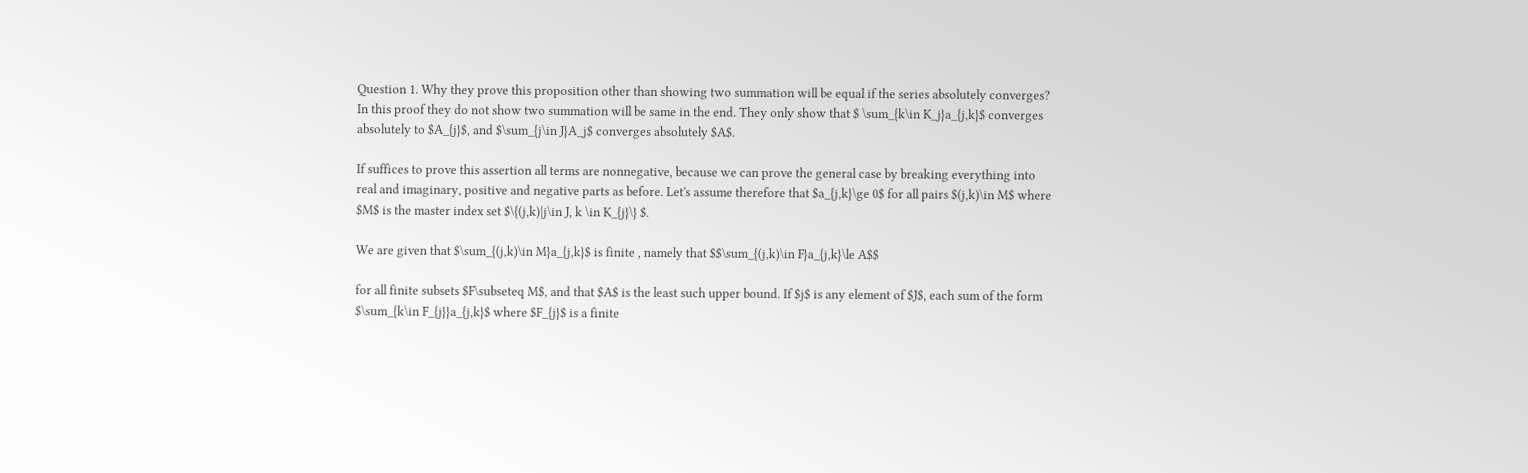Question 1. Why they prove this proposition other than showing two summation will be equal if the series absolutely converges? In this proof they do not show two summation will be same in the end. They only show that $ \sum_{k\in K_j}a_{j,k}$ converges absolutely to $A_{j}$, and $\sum_{j\in J}A_j$ converges absolutely $A$.

If suffices to prove this assertion all terms are nonnegative, because we can prove the general case by breaking everything into real and imaginary, positive and negative parts as before. Let's assume therefore that $a_{j,k}\ge 0$ for all pairs $(j,k)\in M$ where $M$ is the master index set $\{(j,k)|j\in J, k \in K_{j}\} $.

We are given that $\sum_{(j,k)\in M}a_{j,k}$ is finite , namely that $$\sum_{(j,k)\in F}a_{j,k}\le A$$

for all finite subsets $F\subseteq M$, and that $A$ is the least such upper bound. If $j$ is any element of $J$, each sum of the form $\sum_{k\in F_{j}}a_{j,k}$ where $F_{j}$ is a finite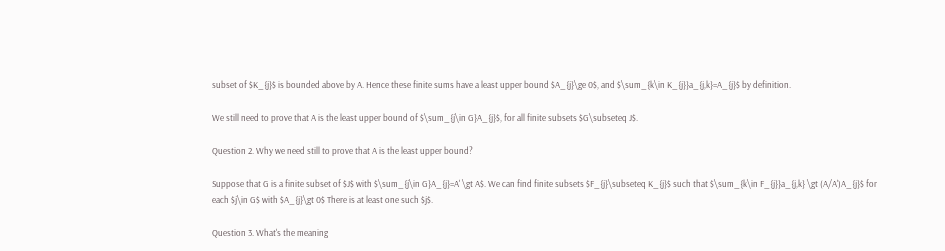subset of $K_{j}$ is bounded above by A. Hence these finite sums have a least upper bound $A_{j}\ge 0$, and $\sum_{k\in K_{j}}a_{j,k}=A_{j}$ by definition.

We still need to prove that A is the least upper bound of $\sum_{j\in G}A_{j}$, for all finite subsets $G\subseteq J$.

Question 2. Why we need still to prove that A is the least upper bound?

Suppose that G is a finite subset of $J$ with $\sum_{j\in G}A_{j}=A' \gt A$. We can find finite subsets $F_{j}\subseteq K_{j}$ such that $\sum_{k\in F_{j}}a_{j,k} \gt (A/A')A_{j}$ for each $j\in G$ with $A_{j}\gt 0$ There is at least one such $j$.

Question 3. What's the meaning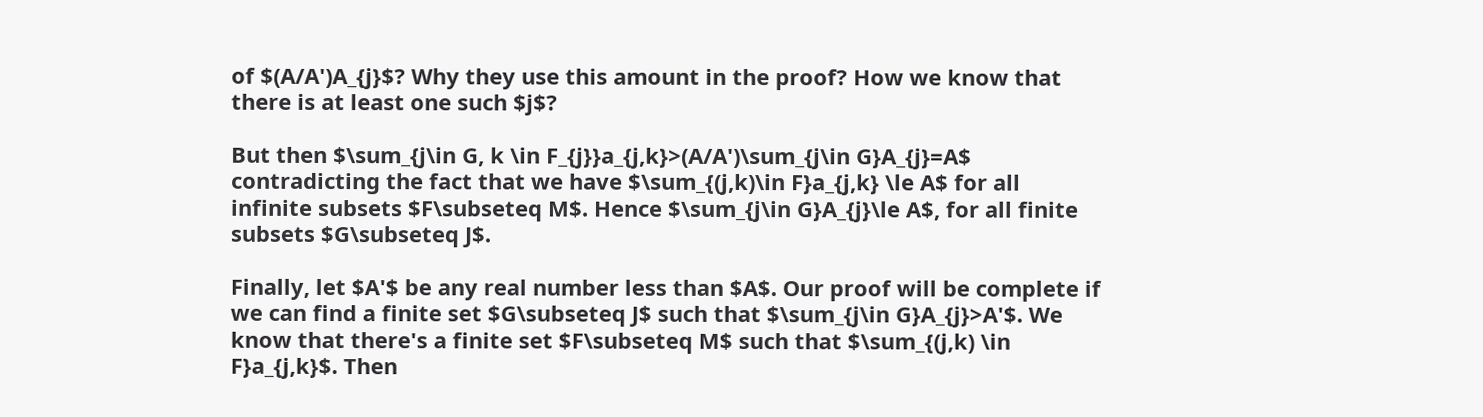of $(A/A')A_{j}$? Why they use this amount in the proof? How we know that there is at least one such $j$?

But then $\sum_{j\in G, k \in F_{j}}a_{j,k}>(A/A')\sum_{j\in G}A_{j}=A$ contradicting the fact that we have $\sum_{(j,k)\in F}a_{j,k} \le A$ for all infinite subsets $F\subseteq M$. Hence $\sum_{j\in G}A_{j}\le A$, for all finite subsets $G\subseteq J$.

Finally, let $A'$ be any real number less than $A$. Our proof will be complete if we can find a finite set $G\subseteq J$ such that $\sum_{j\in G}A_{j}>A'$. We know that there's a finite set $F\subseteq M$ such that $\sum_{(j,k) \in F}a_{j,k}$. Then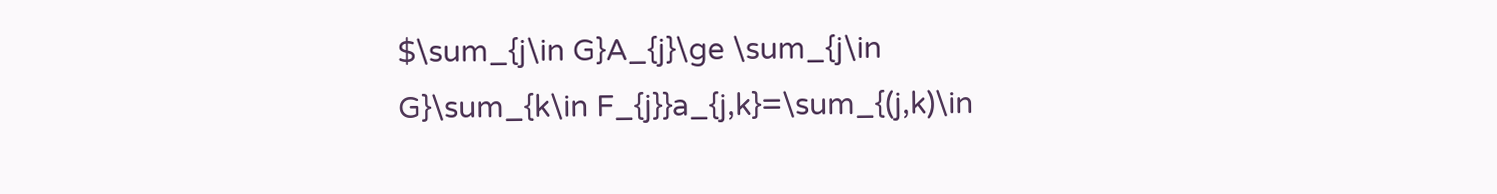$\sum_{j\in G}A_{j}\ge \sum_{j\in G}\sum_{k\in F_{j}}a_{j,k}=\sum_{(j,k)\in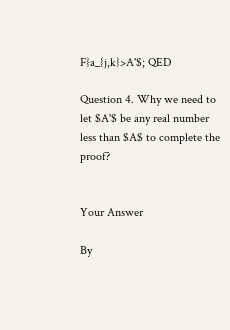F}a_{j,k}>A'$; QED

Question 4. Why we need to let $A'$ be any real number less than $A$ to complete the proof?


Your Answer

By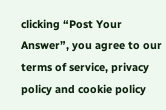clicking “Post Your Answer”, you agree to our terms of service, privacy policy and cookie policy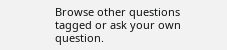Browse other questions tagged or ask your own question.